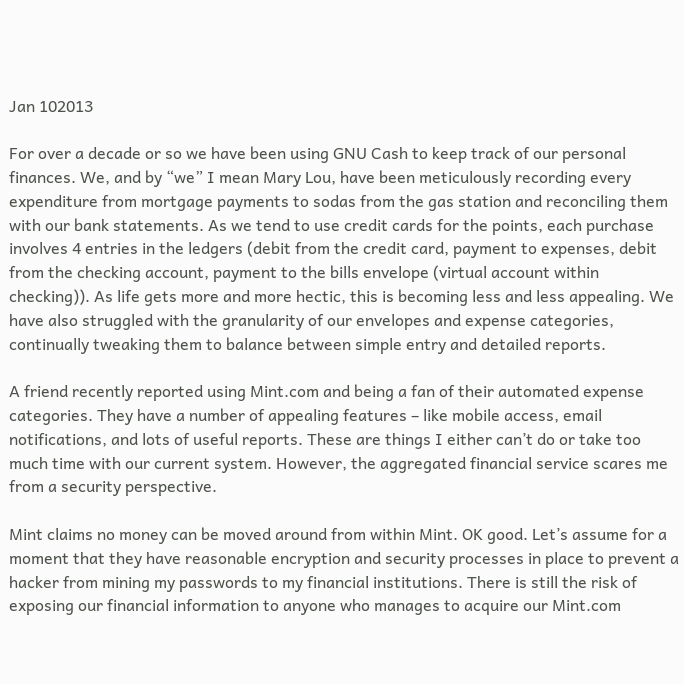Jan 102013

For over a decade or so we have been using GNU Cash to keep track of our personal finances. We, and by “we” I mean Mary Lou, have been meticulously recording every expenditure from mortgage payments to sodas from the gas station and reconciling them with our bank statements. As we tend to use credit cards for the points, each purchase involves 4 entries in the ledgers (debit from the credit card, payment to expenses, debit from the checking account, payment to the bills envelope (virtual account within checking)). As life gets more and more hectic, this is becoming less and less appealing. We have also struggled with the granularity of our envelopes and expense categories, continually tweaking them to balance between simple entry and detailed reports.

A friend recently reported using Mint.com and being a fan of their automated expense categories. They have a number of appealing features – like mobile access, email notifications, and lots of useful reports. These are things I either can’t do or take too much time with our current system. However, the aggregated financial service scares me from a security perspective.

Mint claims no money can be moved around from within Mint. OK good. Let’s assume for a moment that they have reasonable encryption and security processes in place to prevent a hacker from mining my passwords to my financial institutions. There is still the risk of exposing our financial information to anyone who manages to acquire our Mint.com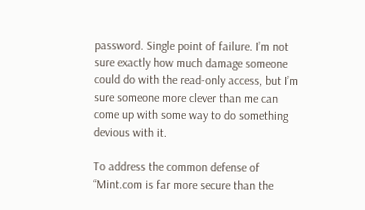password. Single point of failure. I’m not sure exactly how much damage someone could do with the read-only access, but I’m sure someone more clever than me can come up with some way to do something devious with it.

To address the common defense of “Mint.com is far more secure than the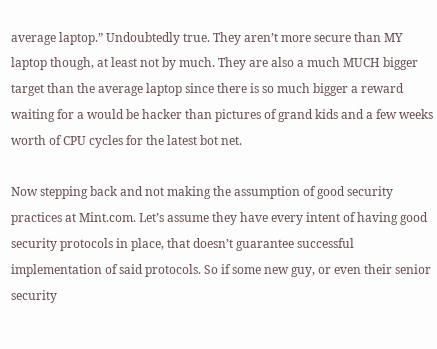average laptop.” Undoubtedly true. They aren’t more secure than MY laptop though, at least not by much. They are also a much MUCH bigger target than the average laptop since there is so much bigger a reward waiting for a would be hacker than pictures of grand kids and a few weeks worth of CPU cycles for the latest bot net.

Now stepping back and not making the assumption of good security practices at Mint.com. Let’s assume they have every intent of having good security protocols in place, that doesn’t guarantee successful implementation of said protocols. So if some new guy, or even their senior security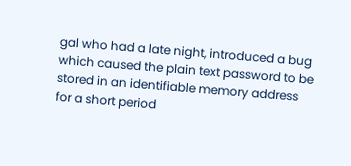gal who had a late night, introduced a bug which caused the plain text password to be stored in an identifiable memory address for a short period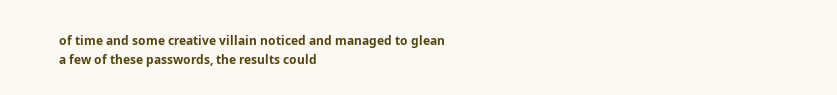of time and some creative villain noticed and managed to glean a few of these passwords, the results could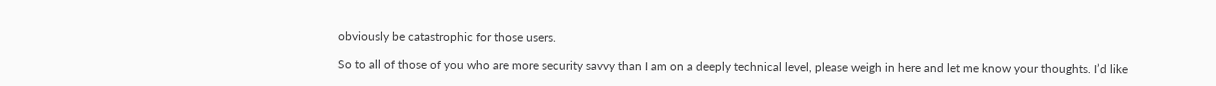obviously be catastrophic for those users.

So to all of those of you who are more security savvy than I am on a deeply technical level, please weigh in here and let me know your thoughts. I’d like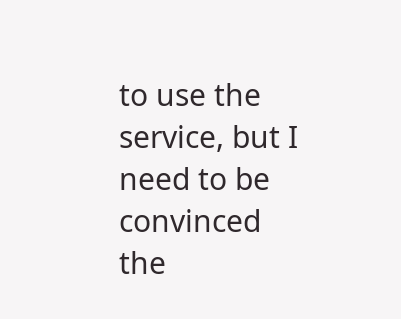to use the service, but I need to be convinced the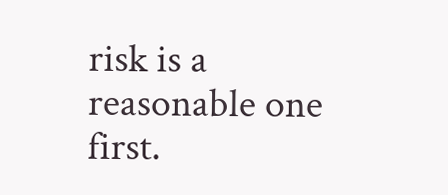risk is a reasonable one first.